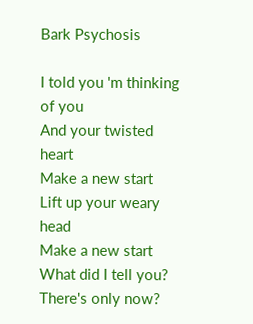Bark Psychosis

I told you 'm thinking of you
And your twisted heart
Make a new start
Lift up your weary head
Make a new start
What did I tell you?
There's only now?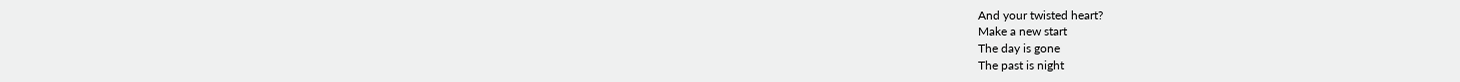And your twisted heart?
Make a new start
The day is gone
The past is night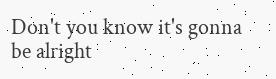Don't you know it's gonna be alright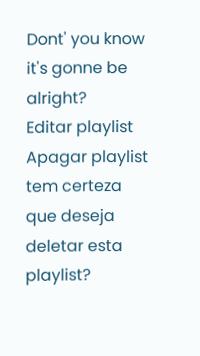Dont' you know it's gonne be alright?
Editar playlist
Apagar playlist
tem certeza que deseja deletar esta playlist?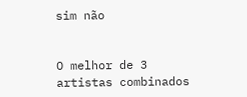sim não


O melhor de 3 artistas combinados